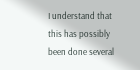I understand that this has possibly been done several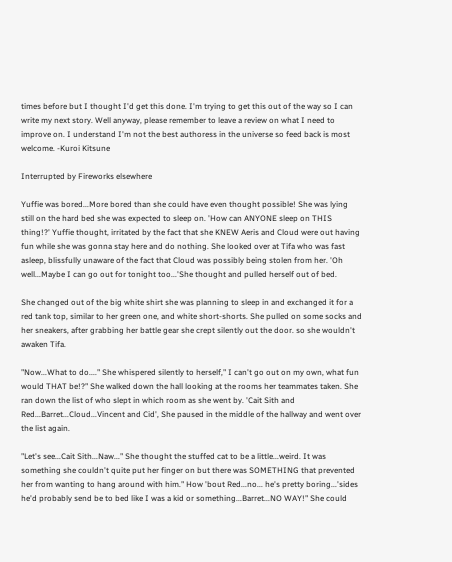times before but I thought I'd get this done. I'm trying to get this out of the way so I can write my next story. Well anyway, please remember to leave a review on what I need to improve on. I understand I'm not the best authoress in the universe so feed back is most welcome. -Kuroi Kitsune

Interrupted by Fireworks elsewhere

Yuffie was bored...More bored than she could have even thought possible! She was lying still on the hard bed she was expected to sleep on. 'How can ANYONE sleep on THIS thing!?' Yuffie thought, irritated by the fact that she KNEW Aeris and Cloud were out having fun while she was gonna stay here and do nothing. She looked over at Tifa who was fast asleep, blissfully unaware of the fact that Cloud was possibly being stolen from her. 'Oh well...Maybe I can go out for tonight too...'She thought and pulled herself out of bed.

She changed out of the big white shirt she was planning to sleep in and exchanged it for a red tank top, similar to her green one, and white short-shorts. She pulled on some socks and her sneakers, after grabbing her battle gear she crept silently out the door. so she wouldn't awaken Tifa.

"Now...What to do...." She whispered silently to herself," I can't go out on my own, what fun would THAT be!?" She walked down the hall looking at the rooms her teammates taken. She ran down the list of who slept in which room as she went by. 'Cait Sith and Red...Barret...Cloud...Vincent and Cid', She paused in the middle of the hallway and went over the list again.

"Let's see...Cait Sith...Naw..." She thought the stuffed cat to be a little...weird. It was something she couldn't quite put her finger on but there was SOMETHING that prevented her from wanting to hang around with him." How 'bout Red...no... he's pretty boring...'sides he'd probably send be to bed like I was a kid or something...Barret...NO WAY!" She could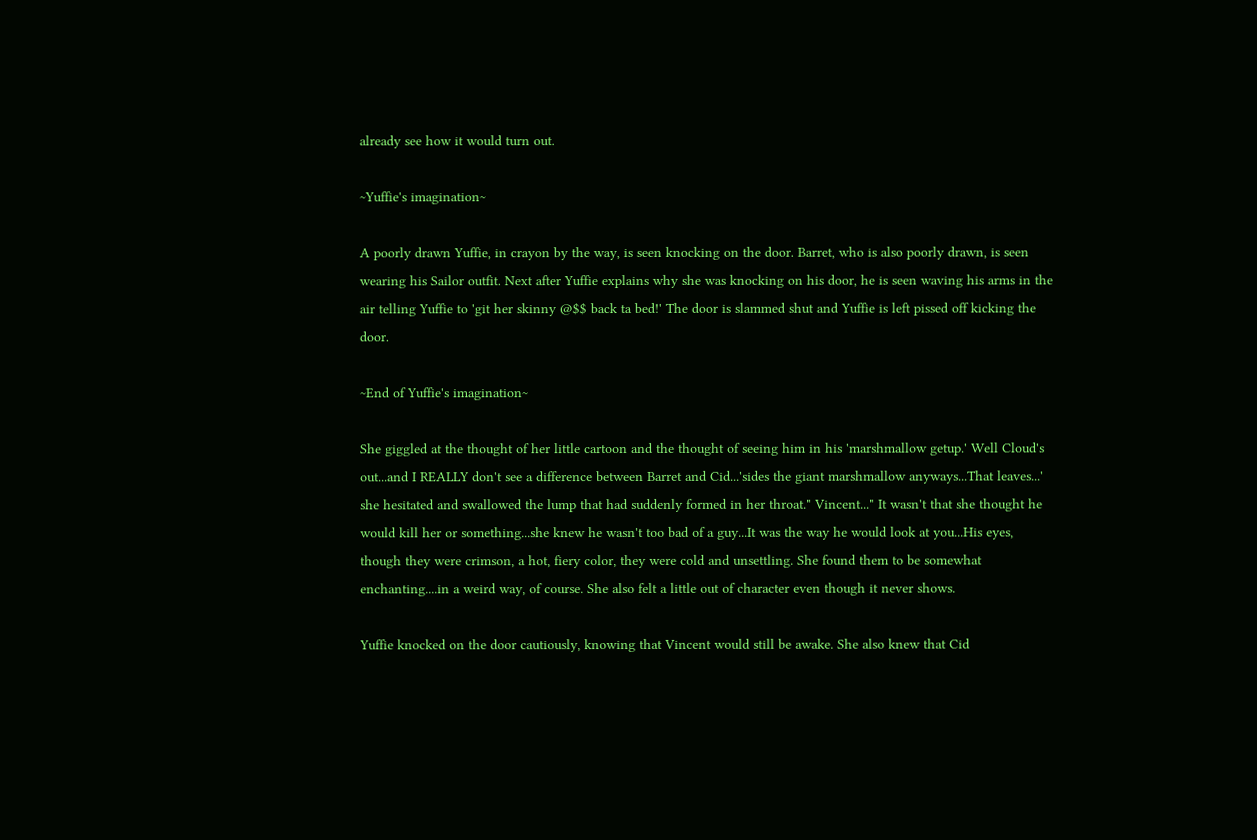already see how it would turn out.

~Yuffie's imagination~

A poorly drawn Yuffie, in crayon by the way, is seen knocking on the door. Barret, who is also poorly drawn, is seen wearing his Sailor outfit. Next after Yuffie explains why she was knocking on his door, he is seen waving his arms in the air telling Yuffie to 'git her skinny @$$ back ta bed!' The door is slammed shut and Yuffie is left pissed off kicking the door.

~End of Yuffie's imagination~

She giggled at the thought of her little cartoon and the thought of seeing him in his 'marshmallow getup.' Well Cloud's out...and I REALLY don't see a difference between Barret and Cid...'sides the giant marshmallow anyways...That leaves...' she hesitated and swallowed the lump that had suddenly formed in her throat." Vincent..." It wasn't that she thought he would kill her or something...she knew he wasn't too bad of a guy...It was the way he would look at you...His eyes, though they were crimson, a hot, fiery color, they were cold and unsettling. She found them to be somewhat enchanting....in a weird way, of course. She also felt a little out of character even though it never shows.

Yuffie knocked on the door cautiously, knowing that Vincent would still be awake. She also knew that Cid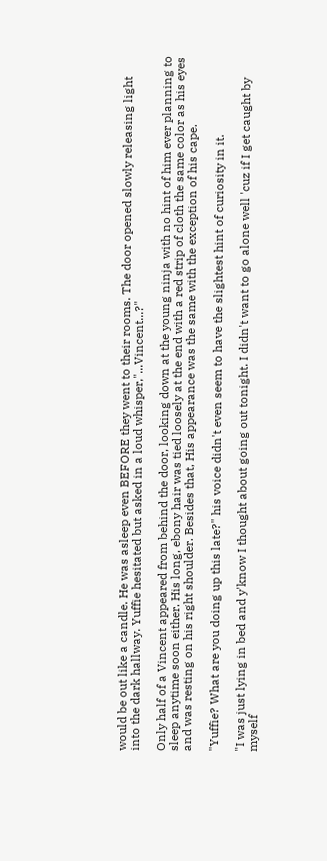would be out like a candle. He was asleep even BEFORE they went to their rooms. The door opened slowly releasing light into the dark hallway. Yuffie hesitated but asked in a loud whisper,"...Vincent...?"

Only half of a Vincent appeared from behind the door, looking down at the young ninja with no hint of him ever planning to sleep anytime soon either. His long, ebony hair was tied loosely at the end with a red strip of cloth the same color as his eyes and was resting on his right shoulder. Besides that, His appearance was the same with the exception of his cape.

"Yuffie? What are you doing up this late?" his voice didn't even seem to have the slightest hint of curiosity in it.

"I was just lying in bed and y'know I thought about going out tonight. I didn't want to go alone well 'cuz if I get caught by myself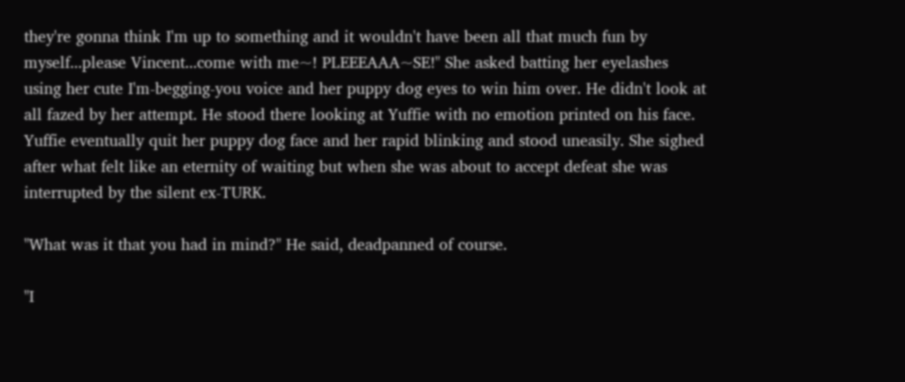they're gonna think I'm up to something and it wouldn't have been all that much fun by myself...please Vincent...come with me~! PLEEEAAA~SE!" She asked batting her eyelashes using her cute I'm-begging-you voice and her puppy dog eyes to win him over. He didn't look at all fazed by her attempt. He stood there looking at Yuffie with no emotion printed on his face. Yuffie eventually quit her puppy dog face and her rapid blinking and stood uneasily. She sighed after what felt like an eternity of waiting but when she was about to accept defeat she was interrupted by the silent ex-TURK.

"What was it that you had in mind?" He said, deadpanned of course.

"I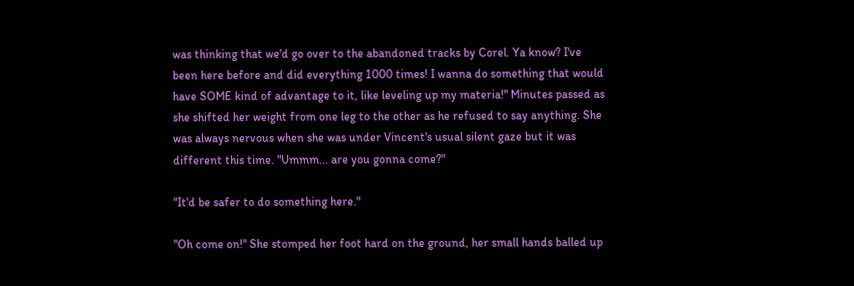was thinking that we'd go over to the abandoned tracks by Corel. Ya know? I've been here before and did everything 1000 times! I wanna do something that would have SOME kind of advantage to it, like leveling up my materia!" Minutes passed as she shifted her weight from one leg to the other as he refused to say anything. She was always nervous when she was under Vincent's usual silent gaze but it was different this time. "Ummm... are you gonna come?"

"It'd be safer to do something here."

"Oh come on!" She stomped her foot hard on the ground, her small hands balled up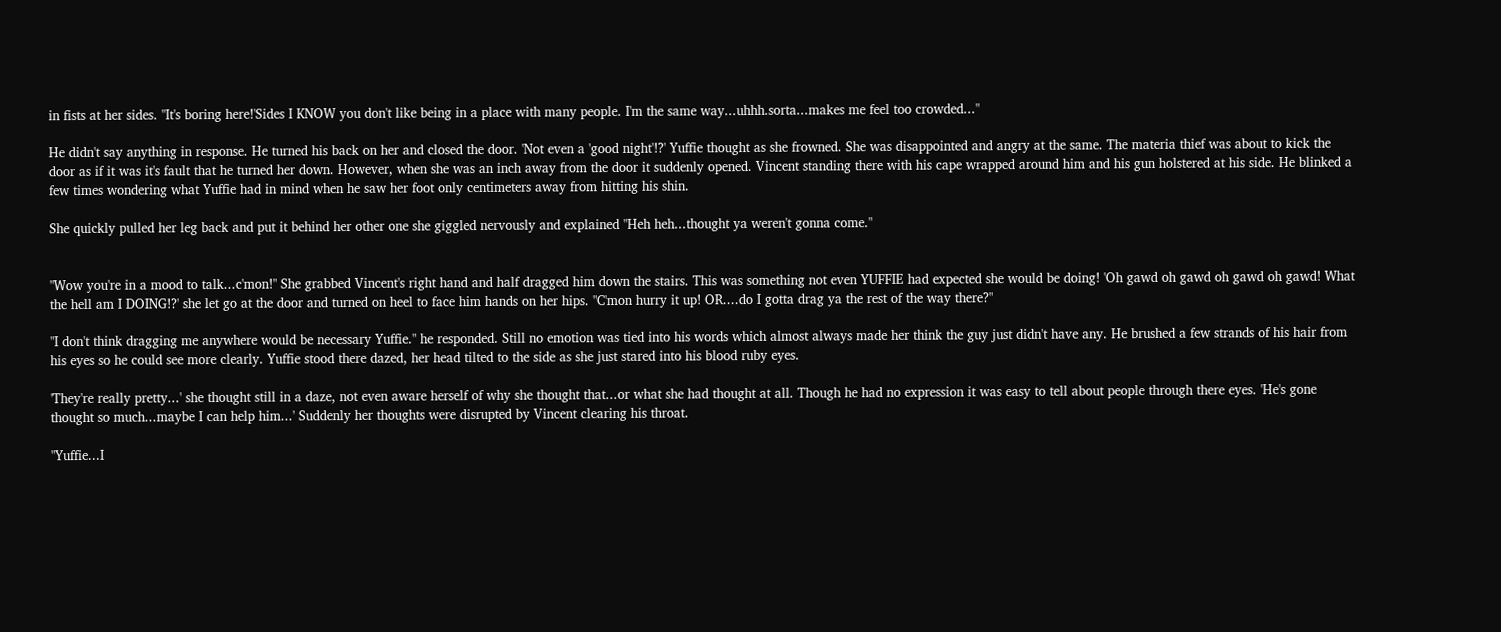in fists at her sides. "It's boring here!'Sides I KNOW you don't like being in a place with many people. I'm the same way...uhhh.sorta...makes me feel too crowded..."

He didn't say anything in response. He turned his back on her and closed the door. 'Not even a 'good night'!?' Yuffie thought as she frowned. She was disappointed and angry at the same. The materia thief was about to kick the door as if it was it's fault that he turned her down. However, when she was an inch away from the door it suddenly opened. Vincent standing there with his cape wrapped around him and his gun holstered at his side. He blinked a few times wondering what Yuffie had in mind when he saw her foot only centimeters away from hitting his shin.

She quickly pulled her leg back and put it behind her other one she giggled nervously and explained "Heh heh...thought ya weren't gonna come."


"Wow you're in a mood to talk...c'mon!" She grabbed Vincent's right hand and half dragged him down the stairs. This was something not even YUFFIE had expected she would be doing! 'Oh gawd oh gawd oh gawd oh gawd! What the hell am I DOING!?' she let go at the door and turned on heel to face him hands on her hips. "C'mon hurry it up! OR....do I gotta drag ya the rest of the way there?"

"I don't think dragging me anywhere would be necessary Yuffie." he responded. Still no emotion was tied into his words which almost always made her think the guy just didn't have any. He brushed a few strands of his hair from his eyes so he could see more clearly. Yuffie stood there dazed, her head tilted to the side as she just stared into his blood ruby eyes.

'They're really pretty...' she thought still in a daze, not even aware herself of why she thought that...or what she had thought at all. Though he had no expression it was easy to tell about people through there eyes. 'He's gone thought so much...maybe I can help him...' Suddenly her thoughts were disrupted by Vincent clearing his throat.

"Yuffie...I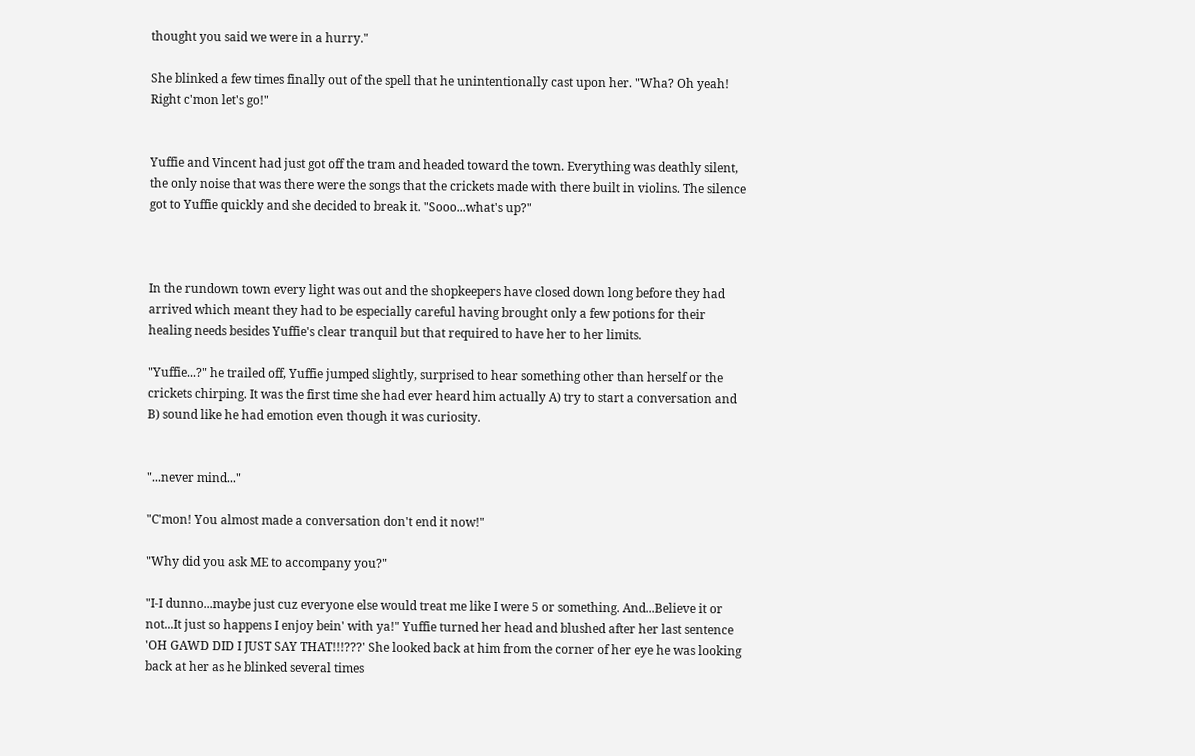thought you said we were in a hurry."

She blinked a few times finally out of the spell that he unintentionally cast upon her. "Wha? Oh yeah! Right c'mon let's go!"


Yuffie and Vincent had just got off the tram and headed toward the town. Everything was deathly silent, the only noise that was there were the songs that the crickets made with there built in violins. The silence got to Yuffie quickly and she decided to break it. "Sooo...what's up?"



In the rundown town every light was out and the shopkeepers have closed down long before they had arrived which meant they had to be especially careful having brought only a few potions for their healing needs besides Yuffie's clear tranquil but that required to have her to her limits.

"Yuffie...?" he trailed off, Yuffie jumped slightly, surprised to hear something other than herself or the crickets chirping. It was the first time she had ever heard him actually A) try to start a conversation and B) sound like he had emotion even though it was curiosity.


"...never mind..."

"C'mon! You almost made a conversation don't end it now!"

"Why did you ask ME to accompany you?"

"I-I dunno...maybe just cuz everyone else would treat me like I were 5 or something. And...Believe it or not...It just so happens I enjoy bein' with ya!" Yuffie turned her head and blushed after her last sentence 'OH GAWD DID I JUST SAY THAT!!!???' She looked back at him from the corner of her eye he was looking back at her as he blinked several times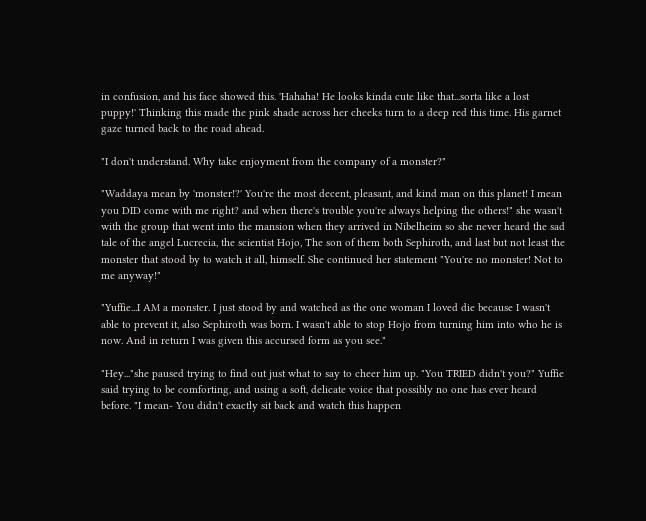in confusion, and his face showed this. 'Hahaha! He looks kinda cute like that...sorta like a lost puppy!' Thinking this made the pink shade across her cheeks turn to a deep red this time. His garnet gaze turned back to the road ahead.

"I don't understand. Why take enjoyment from the company of a monster?"

"Waddaya mean by 'monster!?' You're the most decent, pleasant, and kind man on this planet! I mean you DID come with me right? and when there's trouble you're always helping the others!" she wasn't with the group that went into the mansion when they arrived in Nibelheim so she never heard the sad tale of the angel Lucrecia, the scientist Hojo, The son of them both Sephiroth, and last but not least the monster that stood by to watch it all, himself. She continued her statement "You're no monster! Not to me anyway!"

"Yuffie...I AM a monster. I just stood by and watched as the one woman I loved die because I wasn't able to prevent it, also Sephiroth was born. I wasn't able to stop Hojo from turning him into who he is now. And in return I was given this accursed form as you see."

"Hey..."she paused trying to find out just what to say to cheer him up. "You TRIED didn't you?" Yuffie said trying to be comforting, and using a soft, delicate voice that possibly no one has ever heard before. "I mean- You didn't exactly sit back and watch this happen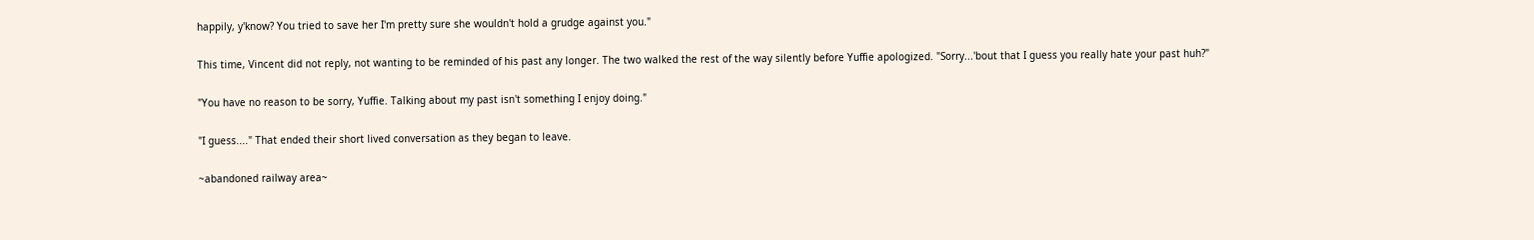happily, y'know? You tried to save her I'm pretty sure she wouldn't hold a grudge against you."

This time, Vincent did not reply, not wanting to be reminded of his past any longer. The two walked the rest of the way silently before Yuffie apologized. "Sorry...'bout that I guess you really hate your past huh?"

"You have no reason to be sorry, Yuffie. Talking about my past isn't something I enjoy doing."

"I guess...." That ended their short lived conversation as they began to leave.

~abandoned railway area~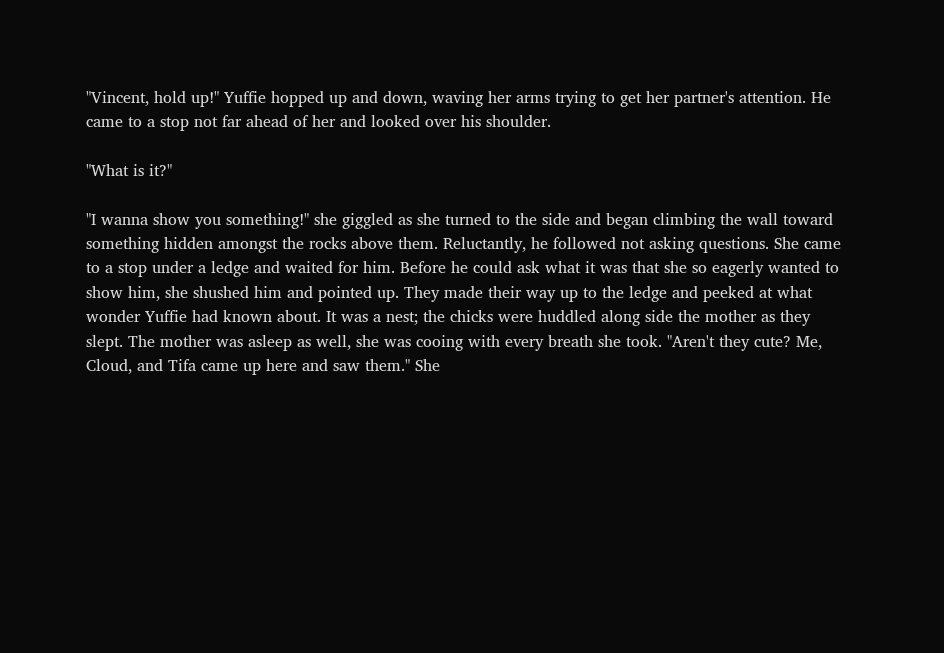"Vincent, hold up!" Yuffie hopped up and down, waving her arms trying to get her partner's attention. He came to a stop not far ahead of her and looked over his shoulder.

"What is it?"

"I wanna show you something!" she giggled as she turned to the side and began climbing the wall toward something hidden amongst the rocks above them. Reluctantly, he followed not asking questions. She came to a stop under a ledge and waited for him. Before he could ask what it was that she so eagerly wanted to show him, she shushed him and pointed up. They made their way up to the ledge and peeked at what wonder Yuffie had known about. It was a nest; the chicks were huddled along side the mother as they slept. The mother was asleep as well, she was cooing with every breath she took. "Aren't they cute? Me, Cloud, and Tifa came up here and saw them." She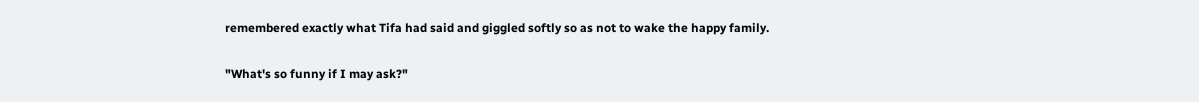remembered exactly what Tifa had said and giggled softly so as not to wake the happy family.

"What's so funny if I may ask?"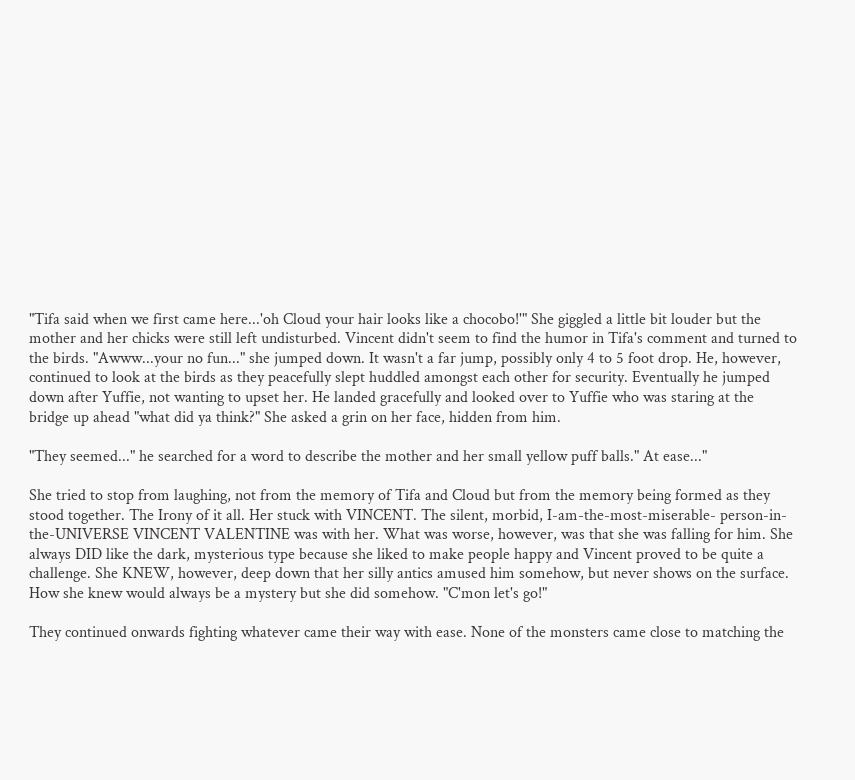"Tifa said when we first came here...'oh Cloud your hair looks like a chocobo!'" She giggled a little bit louder but the mother and her chicks were still left undisturbed. Vincent didn't seem to find the humor in Tifa's comment and turned to the birds. "Awww...your no fun..." she jumped down. It wasn't a far jump, possibly only 4 to 5 foot drop. He, however, continued to look at the birds as they peacefully slept huddled amongst each other for security. Eventually he jumped down after Yuffie, not wanting to upset her. He landed gracefully and looked over to Yuffie who was staring at the bridge up ahead "what did ya think?" She asked a grin on her face, hidden from him.

"They seemed..." he searched for a word to describe the mother and her small yellow puff balls." At ease..."

She tried to stop from laughing, not from the memory of Tifa and Cloud but from the memory being formed as they stood together. The Irony of it all. Her stuck with VINCENT. The silent, morbid, I-am-the-most-miserable- person-in-the-UNIVERSE VINCENT VALENTINE was with her. What was worse, however, was that she was falling for him. She always DID like the dark, mysterious type because she liked to make people happy and Vincent proved to be quite a challenge. She KNEW, however, deep down that her silly antics amused him somehow, but never shows on the surface. How she knew would always be a mystery but she did somehow. "C'mon let's go!"

They continued onwards fighting whatever came their way with ease. None of the monsters came close to matching the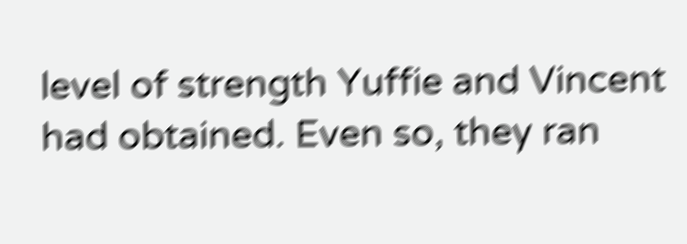level of strength Yuffie and Vincent had obtained. Even so, they ran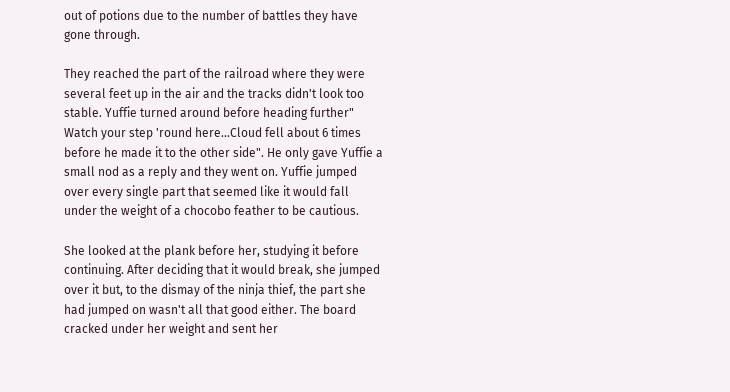out of potions due to the number of battles they have gone through.

They reached the part of the railroad where they were several feet up in the air and the tracks didn't look too stable. Yuffie turned around before heading further" Watch your step 'round here...Cloud fell about 6 times before he made it to the other side". He only gave Yuffie a small nod as a reply and they went on. Yuffie jumped over every single part that seemed like it would fall under the weight of a chocobo feather to be cautious.

She looked at the plank before her, studying it before continuing. After deciding that it would break, she jumped over it but, to the dismay of the ninja thief, the part she had jumped on wasn't all that good either. The board cracked under her weight and sent her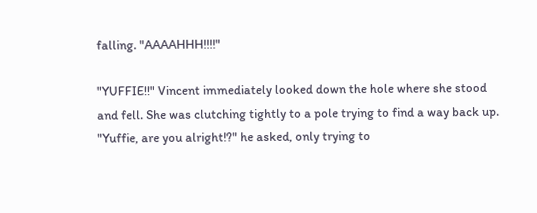falling. "AAAAHHH!!!!"

"YUFFIE!!" Vincent immediately looked down the hole where she stood and fell. She was clutching tightly to a pole trying to find a way back up. "Yuffie, are you alright!?" he asked, only trying to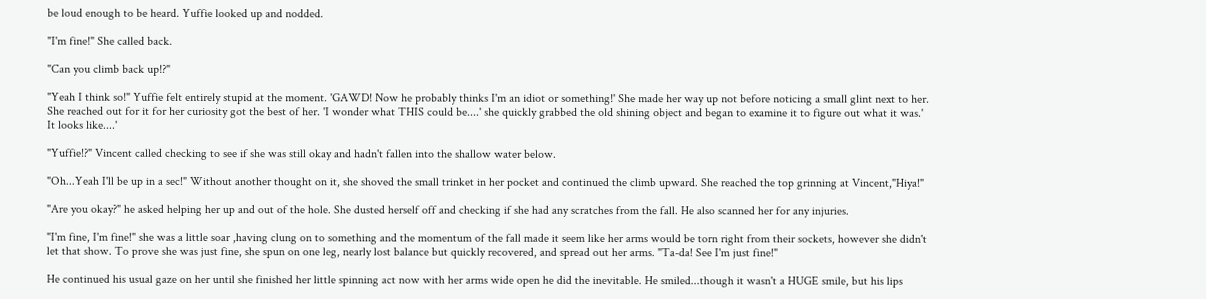be loud enough to be heard. Yuffie looked up and nodded.

"I'm fine!" She called back.

"Can you climb back up!?"

"Yeah I think so!" Yuffie felt entirely stupid at the moment. 'GAWD! Now he probably thinks I'm an idiot or something!' She made her way up not before noticing a small glint next to her. She reached out for it for her curiosity got the best of her. 'I wonder what THIS could be....' she quickly grabbed the old shining object and began to examine it to figure out what it was.' It looks like....'

"Yuffie!?" Vincent called checking to see if she was still okay and hadn't fallen into the shallow water below.

"Oh...Yeah I'll be up in a sec!" Without another thought on it, she shoved the small trinket in her pocket and continued the climb upward. She reached the top grinning at Vincent,"Hiya!"

"Are you okay?" he asked helping her up and out of the hole. She dusted herself off and checking if she had any scratches from the fall. He also scanned her for any injuries.

"I'm fine, I'm fine!" she was a little soar ,having clung on to something and the momentum of the fall made it seem like her arms would be torn right from their sockets, however she didn't let that show. To prove she was just fine, she spun on one leg, nearly lost balance but quickly recovered, and spread out her arms. "Ta-da! See I'm just fine!"

He continued his usual gaze on her until she finished her little spinning act now with her arms wide open he did the inevitable. He smiled...though it wasn't a HUGE smile, but his lips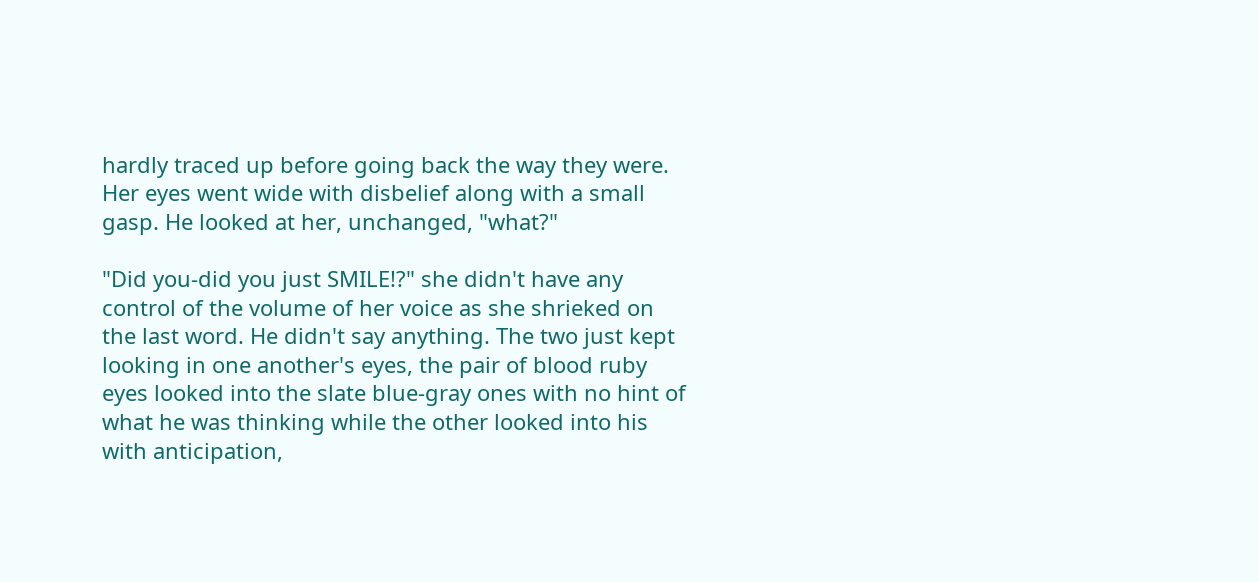hardly traced up before going back the way they were. Her eyes went wide with disbelief along with a small gasp. He looked at her, unchanged, "what?"

"Did you-did you just SMILE!?" she didn't have any control of the volume of her voice as she shrieked on the last word. He didn't say anything. The two just kept looking in one another's eyes, the pair of blood ruby eyes looked into the slate blue-gray ones with no hint of what he was thinking while the other looked into his with anticipation,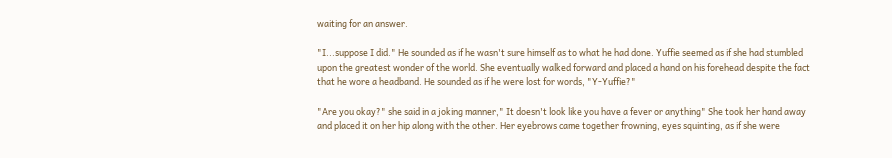waiting for an answer.

"I...suppose I did." He sounded as if he wasn't sure himself as to what he had done. Yuffie seemed as if she had stumbled upon the greatest wonder of the world. She eventually walked forward and placed a hand on his forehead despite the fact that he wore a headband. He sounded as if he were lost for words, "Y-Yuffie?"

"Are you okay?" she said in a joking manner," It doesn't look like you have a fever or anything" She took her hand away and placed it on her hip along with the other. Her eyebrows came together frowning, eyes squinting, as if she were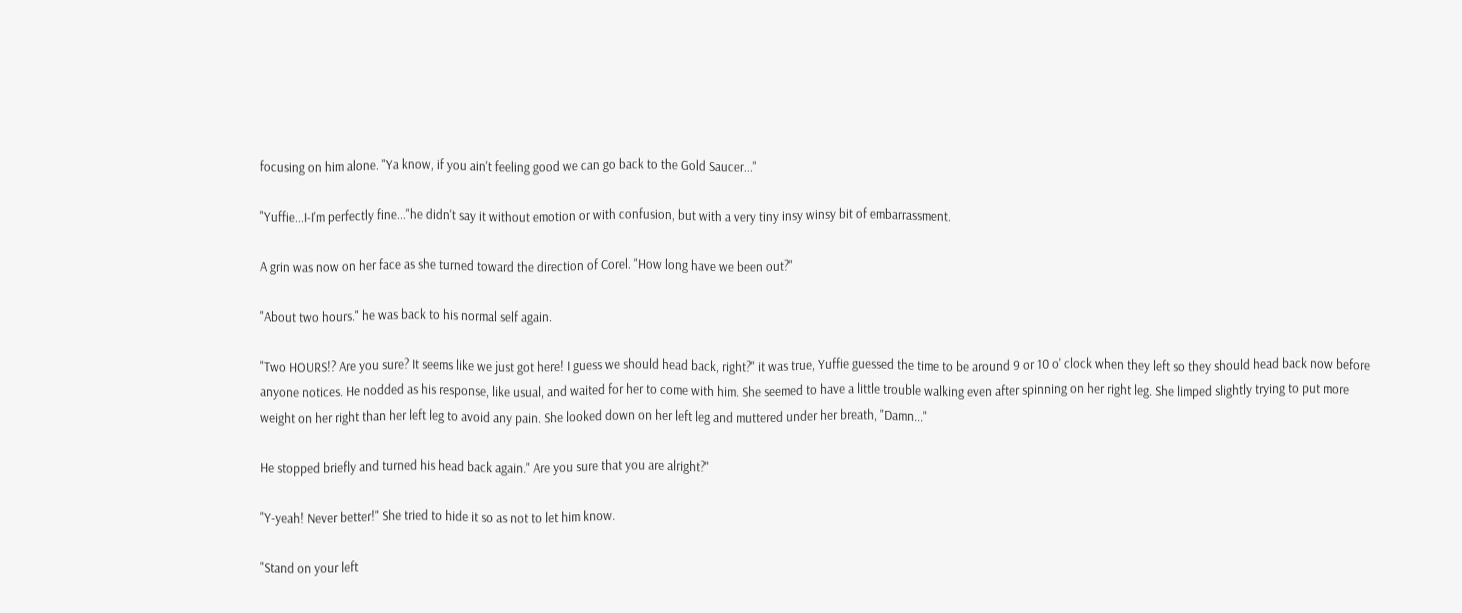focusing on him alone. "Ya know, if you ain't feeling good we can go back to the Gold Saucer..."

"Yuffie...I-I'm perfectly fine..."he didn't say it without emotion or with confusion, but with a very tiny insy winsy bit of embarrassment.

A grin was now on her face as she turned toward the direction of Corel. "How long have we been out?"

"About two hours." he was back to his normal self again.

"Two HOURS!? Are you sure? It seems like we just got here! I guess we should head back, right?" it was true, Yuffie guessed the time to be around 9 or 10 o' clock when they left so they should head back now before anyone notices. He nodded as his response, like usual, and waited for her to come with him. She seemed to have a little trouble walking even after spinning on her right leg. She limped slightly trying to put more weight on her right than her left leg to avoid any pain. She looked down on her left leg and muttered under her breath, "Damn..."

He stopped briefly and turned his head back again." Are you sure that you are alright?"

"Y-yeah! Never better!" She tried to hide it so as not to let him know.

"Stand on your left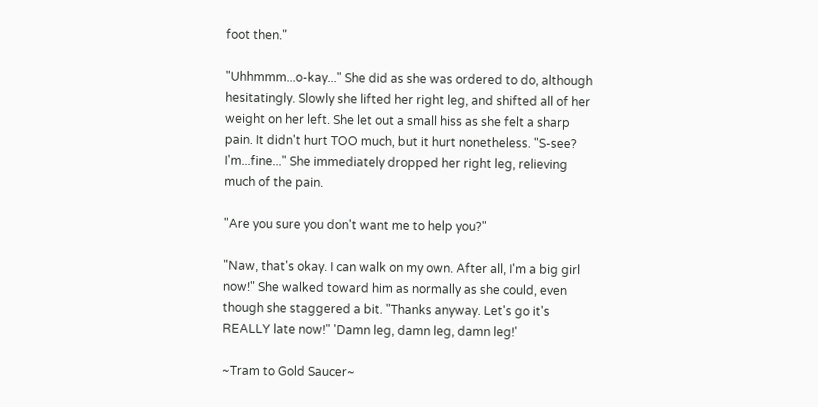foot then."

"Uhhmmm...o-kay..." She did as she was ordered to do, although hesitatingly. Slowly she lifted her right leg, and shifted all of her weight on her left. She let out a small hiss as she felt a sharp pain. It didn't hurt TOO much, but it hurt nonetheless. "S-see? I'm...fine..." She immediately dropped her right leg, relieving much of the pain.

"Are you sure you don't want me to help you?"

"Naw, that's okay. I can walk on my own. After all, I'm a big girl now!" She walked toward him as normally as she could, even though she staggered a bit. "Thanks anyway. Let's go it's REALLY late now!" 'Damn leg, damn leg, damn leg!'

~Tram to Gold Saucer~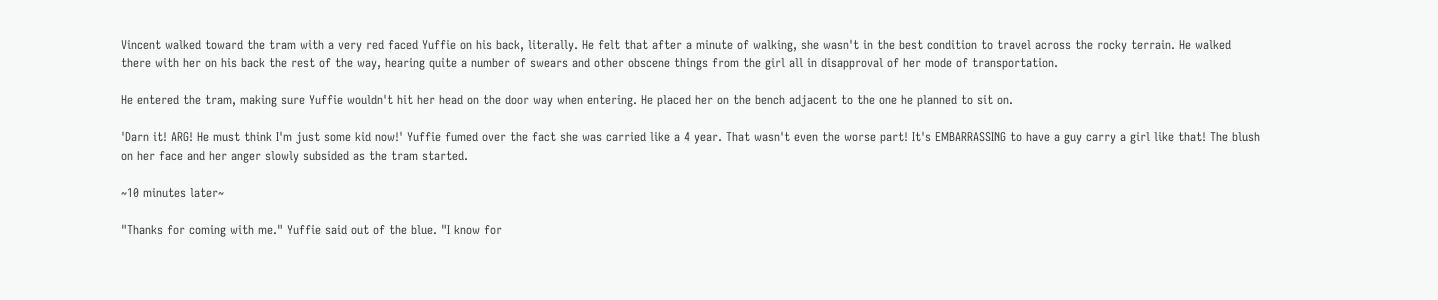Vincent walked toward the tram with a very red faced Yuffie on his back, literally. He felt that after a minute of walking, she wasn't in the best condition to travel across the rocky terrain. He walked there with her on his back the rest of the way, hearing quite a number of swears and other obscene things from the girl all in disapproval of her mode of transportation.

He entered the tram, making sure Yuffie wouldn't hit her head on the door way when entering. He placed her on the bench adjacent to the one he planned to sit on.

'Darn it! ARG! He must think I'm just some kid now!' Yuffie fumed over the fact she was carried like a 4 year. That wasn't even the worse part! It's EMBARRASSING to have a guy carry a girl like that! The blush on her face and her anger slowly subsided as the tram started.

~10 minutes later~

"Thanks for coming with me." Yuffie said out of the blue. "I know for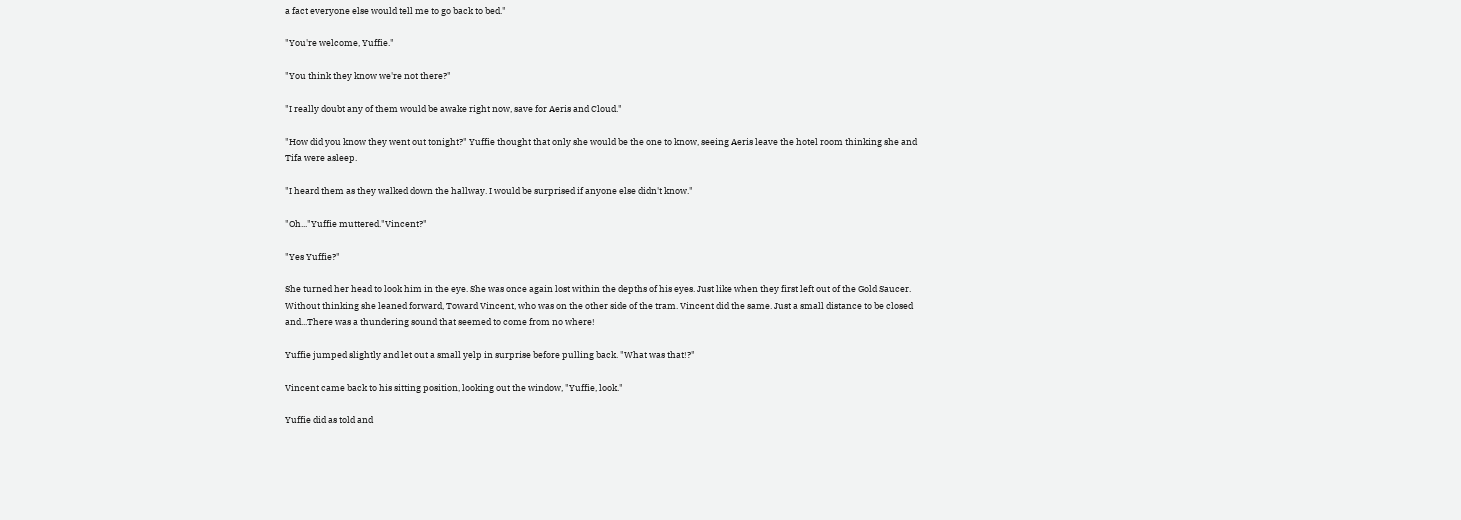a fact everyone else would tell me to go back to bed."

"You're welcome, Yuffie."

"You think they know we're not there?"

"I really doubt any of them would be awake right now, save for Aeris and Cloud."

"How did you know they went out tonight?" Yuffie thought that only she would be the one to know, seeing Aeris leave the hotel room thinking she and Tifa were asleep.

"I heard them as they walked down the hallway. I would be surprised if anyone else didn't know."

"Oh..."Yuffie muttered."Vincent?"

"Yes Yuffie?"

She turned her head to look him in the eye. She was once again lost within the depths of his eyes. Just like when they first left out of the Gold Saucer. Without thinking she leaned forward, Toward Vincent, who was on the other side of the tram. Vincent did the same. Just a small distance to be closed and...There was a thundering sound that seemed to come from no where!

Yuffie jumped slightly and let out a small yelp in surprise before pulling back. "What was that!?"

Vincent came back to his sitting position, looking out the window, "Yuffie, look."

Yuffie did as told and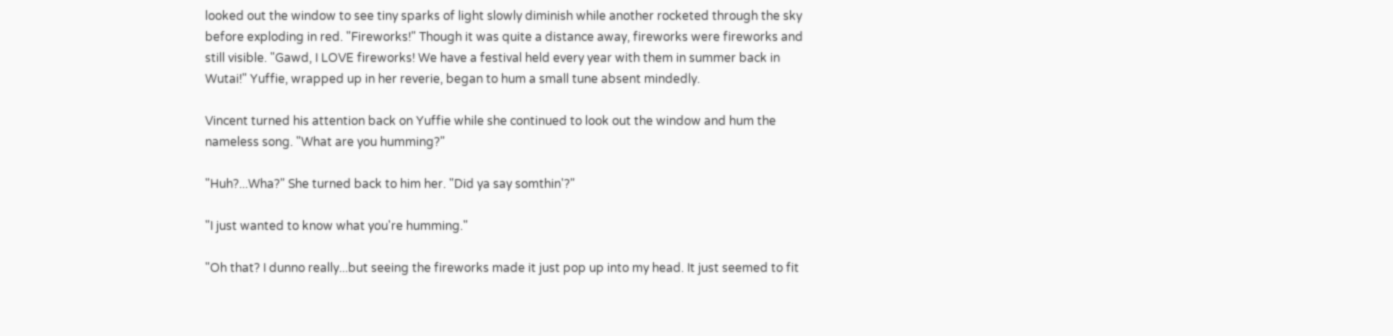looked out the window to see tiny sparks of light slowly diminish while another rocketed through the sky before exploding in red. "Fireworks!" Though it was quite a distance away, fireworks were fireworks and still visible. "Gawd, I LOVE fireworks! We have a festival held every year with them in summer back in Wutai!" Yuffie, wrapped up in her reverie, began to hum a small tune absent mindedly.

Vincent turned his attention back on Yuffie while she continued to look out the window and hum the nameless song. "What are you humming?"

"Huh?...Wha?" She turned back to him her. "Did ya say somthin'?"

"I just wanted to know what you're humming."

"Oh that? I dunno really...but seeing the fireworks made it just pop up into my head. It just seemed to fit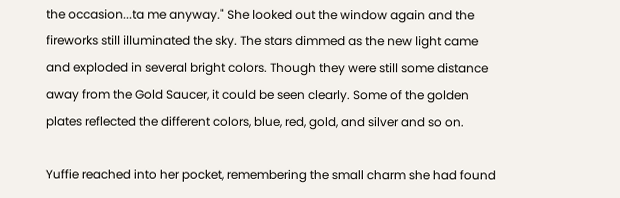the occasion...ta me anyway." She looked out the window again and the fireworks still illuminated the sky. The stars dimmed as the new light came and exploded in several bright colors. Though they were still some distance away from the Gold Saucer, it could be seen clearly. Some of the golden plates reflected the different colors, blue, red, gold, and silver and so on.

Yuffie reached into her pocket, remembering the small charm she had found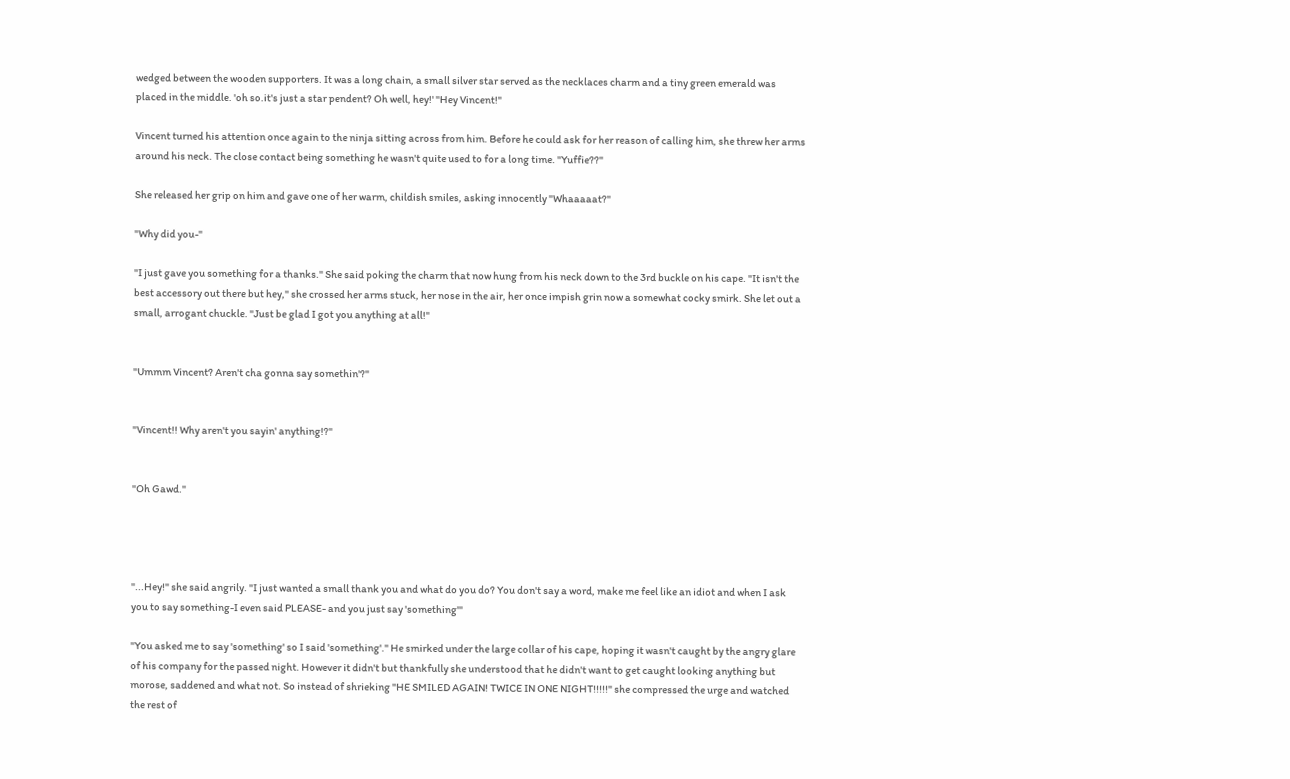wedged between the wooden supporters. It was a long chain, a small silver star served as the necklaces charm and a tiny green emerald was placed in the middle. 'oh so.it's just a star pendent? Oh well, hey!' "Hey Vincent!"

Vincent turned his attention once again to the ninja sitting across from him. Before he could ask for her reason of calling him, she threw her arms around his neck. The close contact being something he wasn't quite used to for a long time. "Yuffie??"

She released her grip on him and gave one of her warm, childish smiles, asking innocently "Whaaaaat?"

"Why did you-"

"I just gave you something for a thanks." She said poking the charm that now hung from his neck down to the 3rd buckle on his cape. "It isn't the best accessory out there but hey," she crossed her arms stuck, her nose in the air, her once impish grin now a somewhat cocky smirk. She let out a small, arrogant chuckle. "Just be glad I got you anything at all!"


"Ummm Vincent? Aren't cha gonna say somethin'?"


"Vincent!! Why aren't you sayin' anything!?"


"Oh Gawd."




"...Hey!" she said angrily. "I just wanted a small thank you and what do you do? You don't say a word, make me feel like an idiot and when I ask you to say something-I even said PLEASE- and you just say 'something'"

"You asked me to say 'something' so I said 'something'." He smirked under the large collar of his cape, hoping it wasn't caught by the angry glare of his company for the passed night. However it didn't but thankfully she understood that he didn't want to get caught looking anything but morose, saddened and what not. So instead of shrieking "HE SMILED AGAIN! TWICE IN ONE NIGHT!!!!!" she compressed the urge and watched the rest of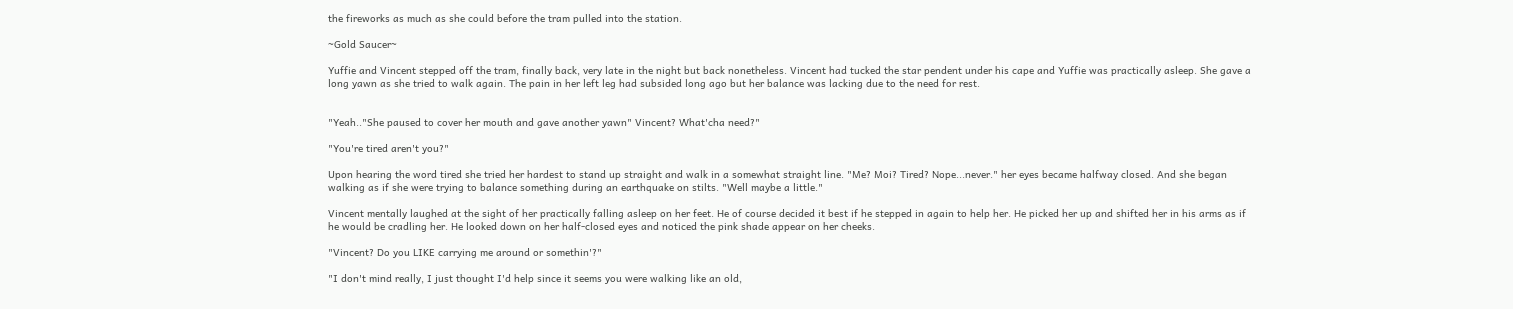the fireworks as much as she could before the tram pulled into the station.

~Gold Saucer~

Yuffie and Vincent stepped off the tram, finally back, very late in the night but back nonetheless. Vincent had tucked the star pendent under his cape and Yuffie was practically asleep. She gave a long yawn as she tried to walk again. The pain in her left leg had subsided long ago but her balance was lacking due to the need for rest.


"Yeah.."She paused to cover her mouth and gave another yawn" Vincent? What'cha need?"

"You're tired aren't you?"

Upon hearing the word tired she tried her hardest to stand up straight and walk in a somewhat straight line. "Me? Moi? Tired? Nope...never." her eyes became halfway closed. And she began walking as if she were trying to balance something during an earthquake on stilts. "Well maybe a little."

Vincent mentally laughed at the sight of her practically falling asleep on her feet. He of course decided it best if he stepped in again to help her. He picked her up and shifted her in his arms as if he would be cradling her. He looked down on her half-closed eyes and noticed the pink shade appear on her cheeks.

"Vincent? Do you LIKE carrying me around or somethin'?"

"I don't mind really, I just thought I'd help since it seems you were walking like an old,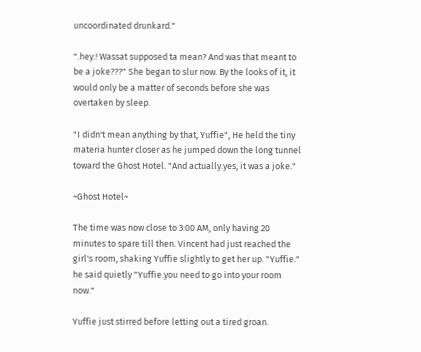uncoordinated drunkard."

".hey.! Wassat supposed ta mean? And was that meant to be a joke???" She began to slur now. By the looks of it, it would only be a matter of seconds before she was overtaken by sleep.

"I didn't mean anything by that, Yuffie", He held the tiny materia hunter closer as he jumped down the long tunnel toward the Ghost Hotel. "And actually.yes, it was a joke."

~Ghost Hotel~

The time was now close to 3:00 AM, only having 20 minutes to spare till then. Vincent had just reached the girl's room, shaking Yuffie slightly to get her up. "Yuffie." he said quietly "Yuffie.you need to go into your room now."

Yuffie just stirred before letting out a tired groan.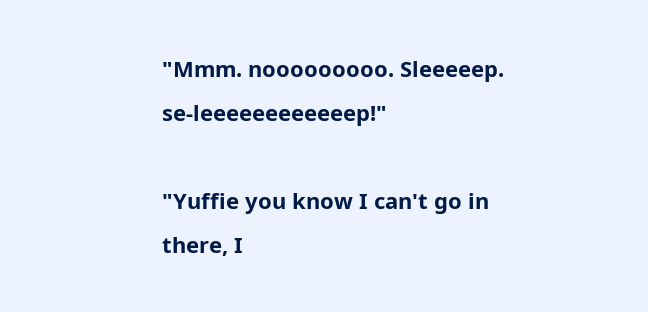"Mmm. nooooooooo. Sleeeeep. se-leeeeeeeeeeeep!"

"Yuffie you know I can't go in there, I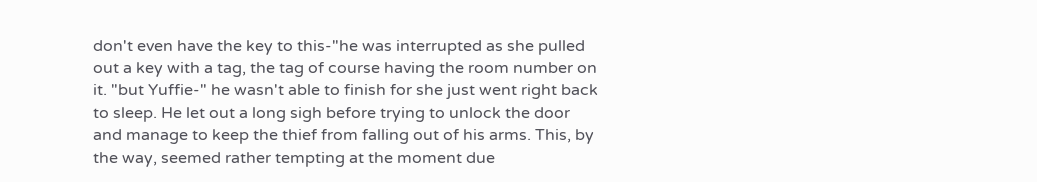don't even have the key to this-"he was interrupted as she pulled out a key with a tag, the tag of course having the room number on it. "but Yuffie-" he wasn't able to finish for she just went right back to sleep. He let out a long sigh before trying to unlock the door and manage to keep the thief from falling out of his arms. This, by the way, seemed rather tempting at the moment due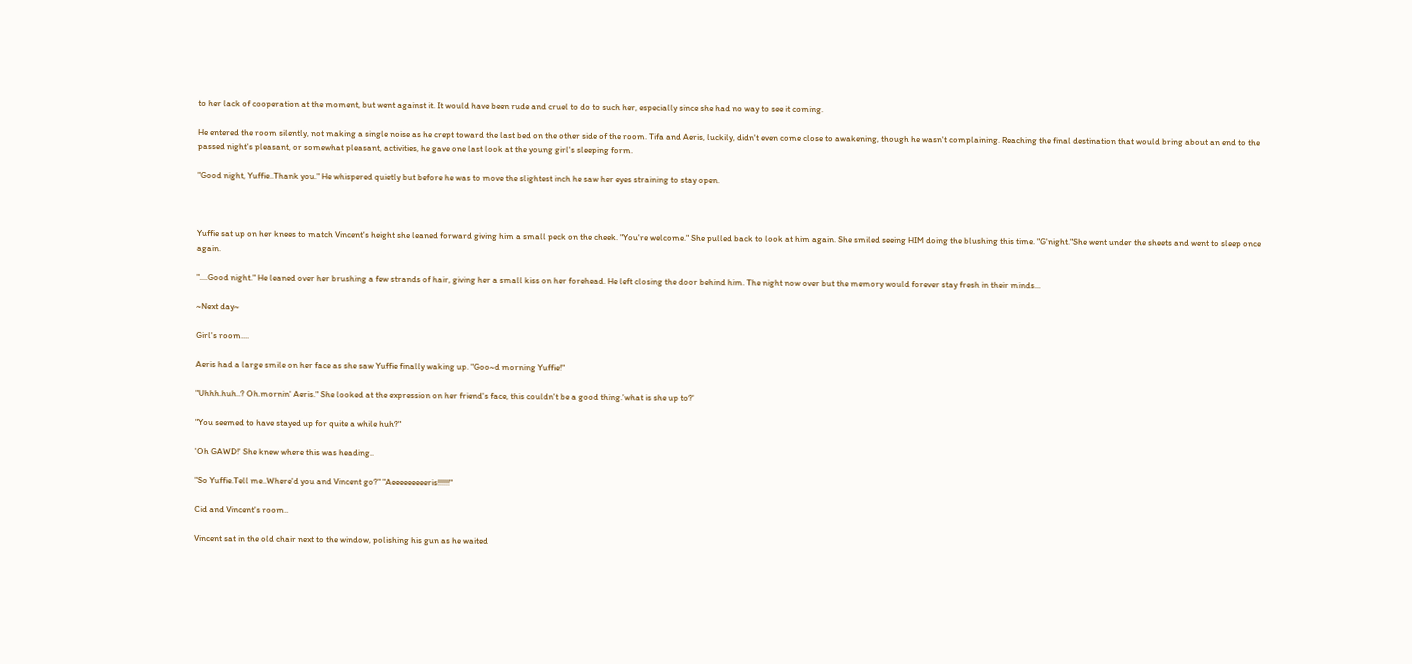to her lack of cooperation at the moment, but went against it. It would have been rude and cruel to do to such her, especially since she had no way to see it coming.

He entered the room silently, not making a single noise as he crept toward the last bed on the other side of the room. Tifa and Aeris, luckily, didn't even come close to awakening, though he wasn't complaining. Reaching the final destination that would bring about an end to the passed night's pleasant, or somewhat pleasant, activities, he gave one last look at the young girl's sleeping form.

"Good night, Yuffie..Thank you." He whispered quietly but before he was to move the slightest inch he saw her eyes straining to stay open.



Yuffie sat up on her knees to match Vincent's height she leaned forward giving him a small peck on the cheek. "You're welcome." She pulled back to look at him again. She smiled seeing HIM doing the blushing this time. "G'night."She went under the sheets and went to sleep once again.

"....Good night." He leaned over her brushing a few strands of hair, giving her a small kiss on her forehead. He left closing the door behind him. The night now over but the memory would forever stay fresh in their minds...

~Next day~

Girl's room....

Aeris had a large smile on her face as she saw Yuffie finally waking up. "Goo~d morning Yuffie!"

"Uhhh.huh..? Oh.mornin' Aeris." She looked at the expression on her friend's face, this couldn't be a good thing.'what is she up to?'

"You seemed to have stayed up for quite a while huh?"

'Oh GAWD!' She knew where this was heading..

"So Yuffie.Tell me..Where'd you and Vincent go?" "Aeeeeeeeeeris!!!!!!"

Cid and Vincent's room..

Vincent sat in the old chair next to the window, polishing his gun as he waited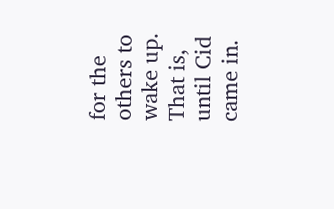for the others to wake up. That is, until Cid came in.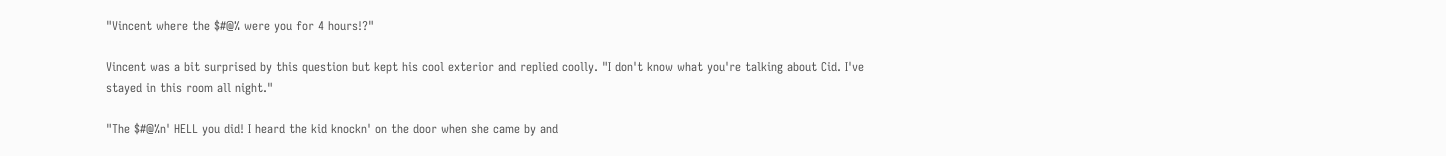"Vincent where the $#@% were you for 4 hours!?"

Vincent was a bit surprised by this question but kept his cool exterior and replied coolly. "I don't know what you're talking about Cid. I've stayed in this room all night."

"The $#@%n' HELL you did! I heard the kid knockn' on the door when she came by and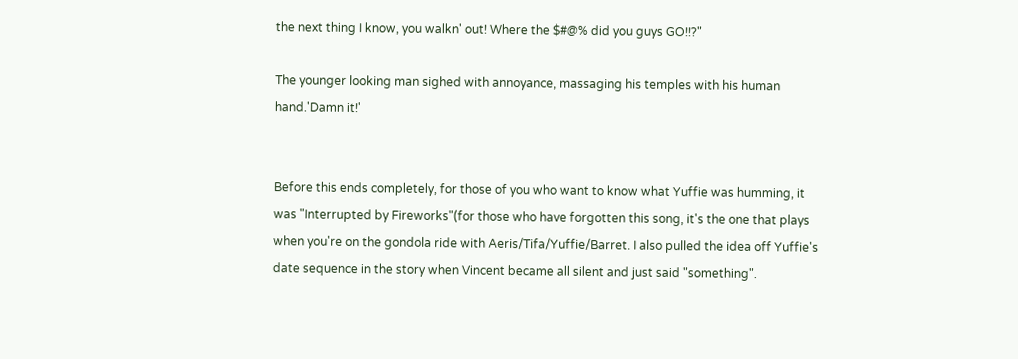the next thing I know, you walkn' out! Where the $#@% did you guys GO!!?"

The younger looking man sighed with annoyance, massaging his temples with his human hand.'Damn it!'


Before this ends completely, for those of you who want to know what Yuffie was humming, it was "Interrupted by Fireworks"(for those who have forgotten this song, it's the one that plays when you're on the gondola ride with Aeris/Tifa/Yuffie/Barret. I also pulled the idea off Yuffie's date sequence in the story when Vincent became all silent and just said "something".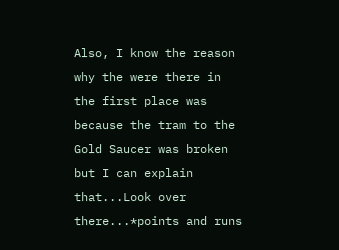Also, I know the reason why the were there in the first place was because the tram to the Gold Saucer was broken but I can explain that...Look over there...*points and runs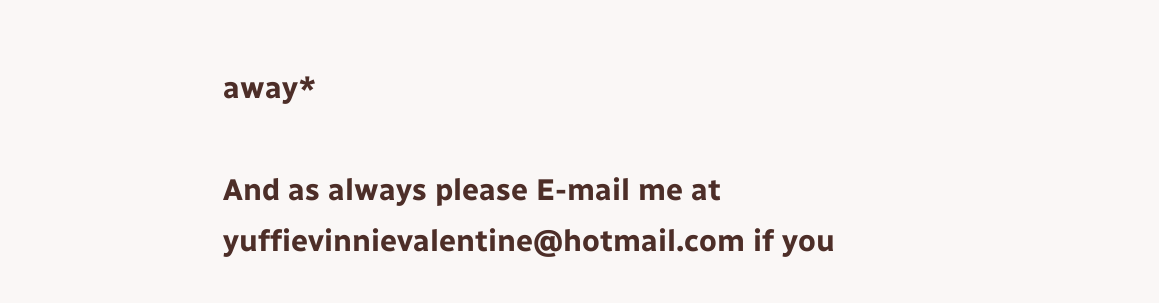away*

And as always please E-mail me at yuffievinnievalentine@hotmail.com if you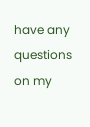have any questions on my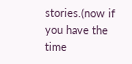stories.(now if you have the time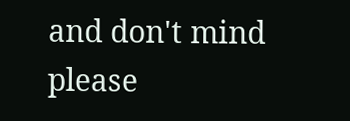and don't mind please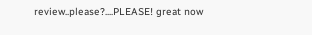review..please?....PLEASE! great now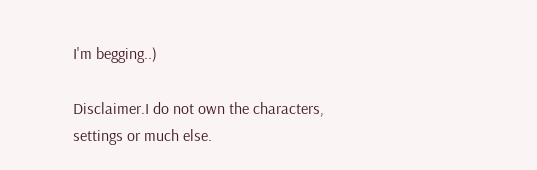I'm begging..)

Disclaimer.I do not own the characters, settings or much else.